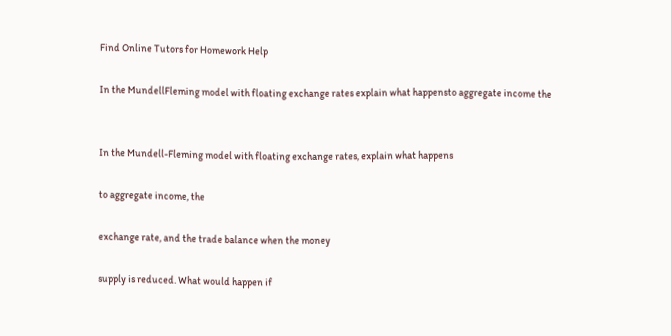Find Online Tutors for Homework Help

In the MundellFleming model with floating exchange rates explain what happensto aggregate income the


In the Mundell-Fleming model with floating exchange rates, explain what happens

to aggregate income, the

exchange rate, and the trade balance when the money

supply is reduced. What would happen if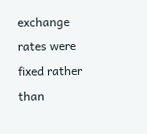exchange rates were fixed rather than